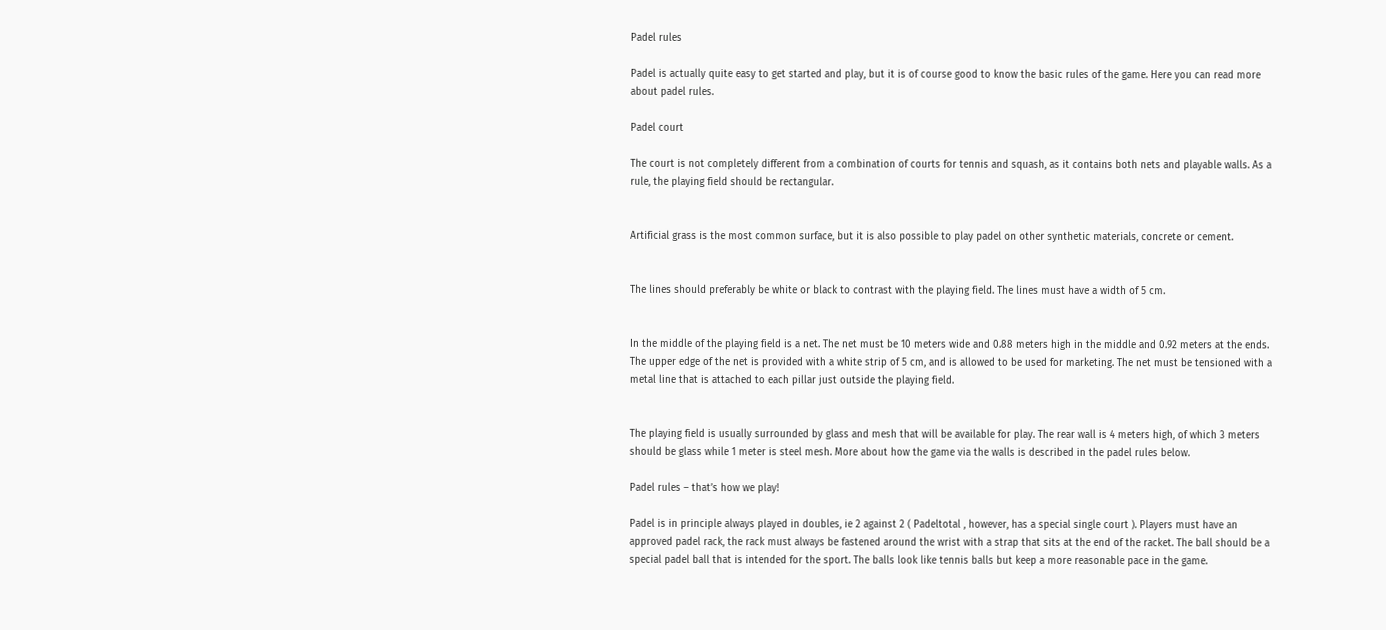Padel rules

Padel is actually quite easy to get started and play, but it is of course good to know the basic rules of the game. Here you can read more about padel rules.

Padel court

The court is not completely different from a combination of courts for tennis and squash, as it contains both nets and playable walls. As a rule, the playing field should be rectangular.


Artificial grass is the most common surface, but it is also possible to play padel on other synthetic materials, concrete or cement.


The lines should preferably be white or black to contrast with the playing field. The lines must have a width of 5 cm.


In the middle of the playing field is a net. The net must be 10 meters wide and 0.88 meters high in the middle and 0.92 meters at the ends. The upper edge of the net is provided with a white strip of 5 cm, and is allowed to be used for marketing. The net must be tensioned with a metal line that is attached to each pillar just outside the playing field.


The playing field is usually surrounded by glass and mesh that will be available for play. The rear wall is 4 meters high, of which 3 meters should be glass while 1 meter is steel mesh. More about how the game via the walls is described in the padel rules below.

Padel rules – that’s how we play!

Padel is in principle always played in doubles, ie 2 against 2 ( Padeltotal , however, has a special single court ). Players must have an approved padel rack, the rack must always be fastened around the wrist with a strap that sits at the end of the racket. The ball should be a special padel ball that is intended for the sport. The balls look like tennis balls but keep a more reasonable pace in the game.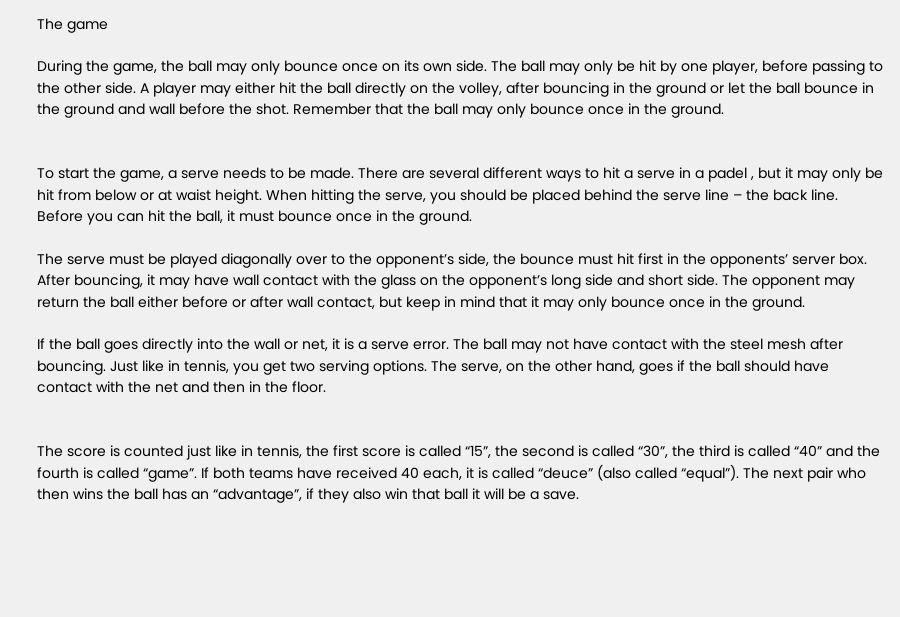The game

During the game, the ball may only bounce once on its own side. The ball may only be hit by one player, before passing to the other side. A player may either hit the ball directly on the volley, after bouncing in the ground or let the ball bounce in the ground and wall before the shot. Remember that the ball may only bounce once in the ground.


To start the game, a serve needs to be made. There are several different ways to hit a serve in a padel , but it may only be hit from below or at waist height. When hitting the serve, you should be placed behind the serve line – the back line. Before you can hit the ball, it must bounce once in the ground.

The serve must be played diagonally over to the opponent’s side, the bounce must hit first in the opponents’ server box. After bouncing, it may have wall contact with the glass on the opponent’s long side and short side. The opponent may return the ball either before or after wall contact, but keep in mind that it may only bounce once in the ground.

If the ball goes directly into the wall or net, it is a serve error. The ball may not have contact with the steel mesh after bouncing. Just like in tennis, you get two serving options. The serve, on the other hand, goes if the ball should have contact with the net and then in the floor.


The score is counted just like in tennis, the first score is called “15”, the second is called “30”, the third is called “40” and the fourth is called “game”. If both teams have received 40 each, it is called “deuce” (also called “equal”). The next pair who then wins the ball has an “advantage”, if they also win that ball it will be a save.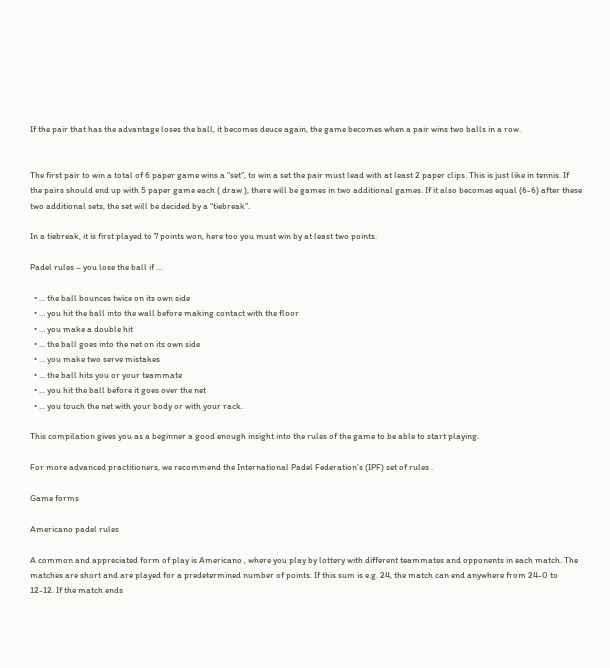If the pair that has the advantage loses the ball, it becomes deuce again, the game becomes when a pair wins two balls in a row.


The first pair to win a total of 6 paper game wins a “set”, to win a set the pair must lead with at least 2 paper clips. This is just like in tennis. If the pairs should end up with 5 paper game each ( draw ), there will be games in two additional games. If it also becomes equal (6-6) after these two additional sets, the set will be decided by a “tiebreak”.

In a tiebreak, it is first played to 7 points won, here too you must win by at least two points.

Padel rules – you lose the ball if …

  • … the ball bounces twice on its own side
  • … you hit the ball into the wall before making contact with the floor
  • … you make a double hit
  • … the ball goes into the net on its own side
  • … you make two serve mistakes
  • … the ball hits you or your teammate
  • … you hit the ball before it goes over the net
  • … you touch the net with your body or with your rack.

This compilation gives you as a beginner a good enough insight into the rules of the game to be able to start playing.

For more advanced practitioners, we recommend the International Padel Federation’s (IPF) set of rules .

Game forms

Americano padel rules

A common and appreciated form of play is Americano , where you play by lottery with different teammates and opponents in each match. The matches are short and are played for a predetermined number of points. If this sum is e.g. 24, the match can end anywhere from 24-0 to 12-12. If the match ends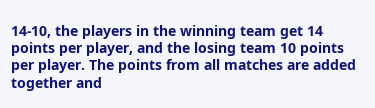14-10, the players in the winning team get 14 points per player, and the losing team 10 points per player. The points from all matches are added together and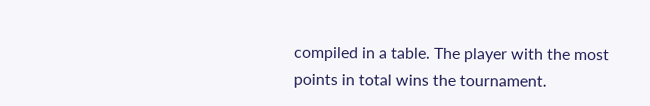compiled in a table. The player with the most points in total wins the tournament.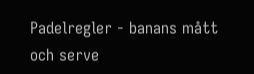Padelregler - banans mått och serve